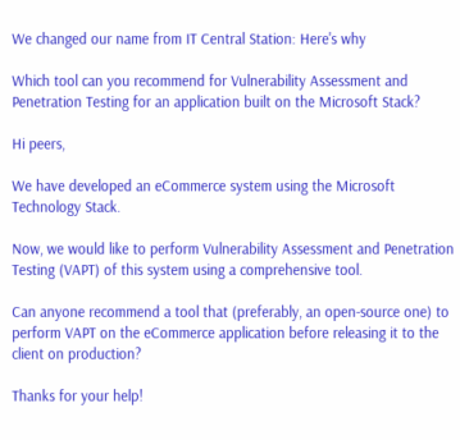We changed our name from IT Central Station: Here's why

Which tool can you recommend for Vulnerability Assessment and Penetration Testing for an application built on the Microsoft Stack?

Hi peers,

We have developed an eCommerce system using the Microsoft Technology Stack.

Now, we would like to perform Vulnerability Assessment and Penetration Testing (VAPT) of this system using a comprehensive tool.

Can anyone recommend a tool that (preferably, an open-source one) to perform VAPT on the eCommerce application before releasing it to the client on production?

Thanks for your help!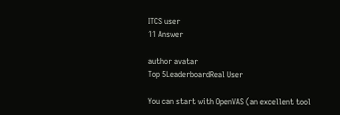ITCS user
11 Answer

author avatar
Top 5LeaderboardReal User

You can start with OpenVAS (an excellent tool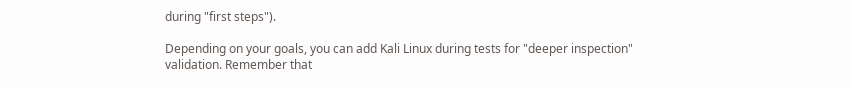during "first steps").

Depending on your goals, you can add Kali Linux during tests for "deeper inspection" validation. Remember that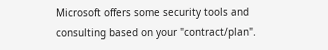Microsoft offers some security tools and consulting based on your "contract/plan".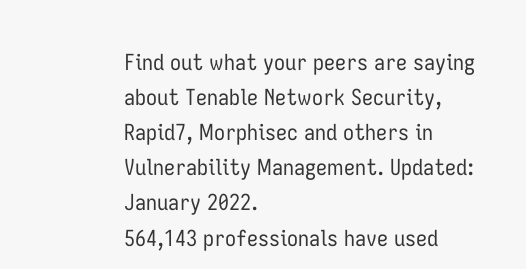Find out what your peers are saying about Tenable Network Security, Rapid7, Morphisec and others in Vulnerability Management. Updated: January 2022.
564,143 professionals have used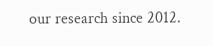our research since 2012.